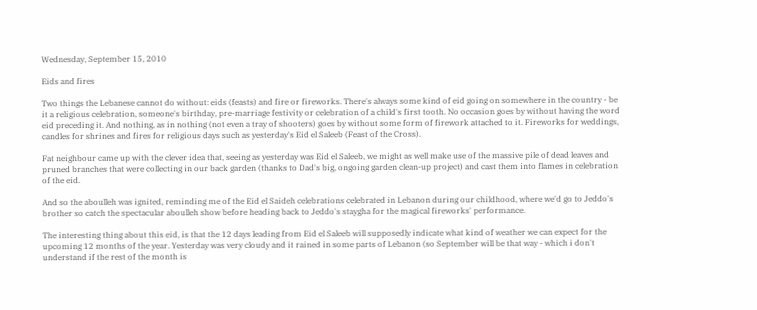Wednesday, September 15, 2010

Eids and fires

Two things the Lebanese cannot do without: eids (feasts) and fire or fireworks. There's always some kind of eid going on somewhere in the country - be it a religious celebration, someone's birthday, pre-marriage festivity or celebration of a child's first tooth. No occasion goes by without having the word eid preceding it. And nothing, as in nothing (not even a tray of shooters) goes by without some form of firework attached to it. Fireworks for weddings, candles for shrines and fires for religious days such as yesterday's Eid el Saleeb (Feast of the Cross).

Fat neighbour came up with the clever idea that, seeing as yesterday was Eid el Saleeb, we might as well make use of the massive pile of dead leaves and pruned branches that were collecting in our back garden (thanks to Dad's big, ongoing garden clean-up project) and cast them into flames in celebration of the eid.

And so the aboulleh was ignited, reminding me of the Eid el Saideh celebrations celebrated in Lebanon during our childhood, where we'd go to Jeddo's brother so catch the spectacular aboulleh show before heading back to Jeddo's staygha for the magical fireworks' performance.

The interesting thing about this eid, is that the 12 days leading from Eid el Saleeb will supposedly indicate what kind of weather we can expect for the upcoming 12 months of the year. Yesterday was very cloudy and it rained in some parts of Lebanon (so September will be that way - which i don't understand if the rest of the month is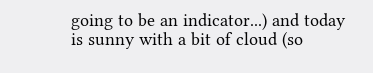going to be an indicator...) and today is sunny with a bit of cloud (so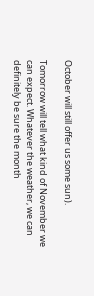October will still offer us some sun).

Tomorrow will tell what kind of November we can expect. Whatever the weather, we can definitely be sure the month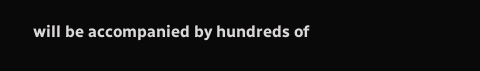will be accompanied by hundreds of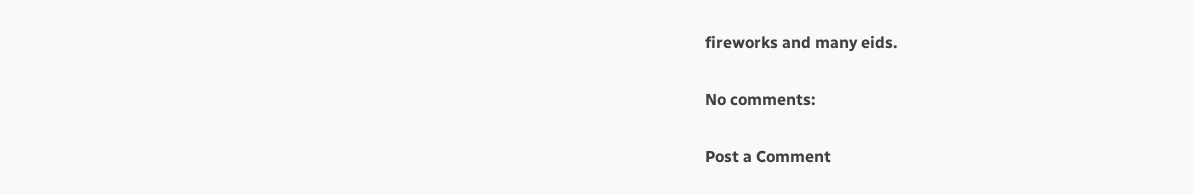fireworks and many eids.

No comments:

Post a Comment